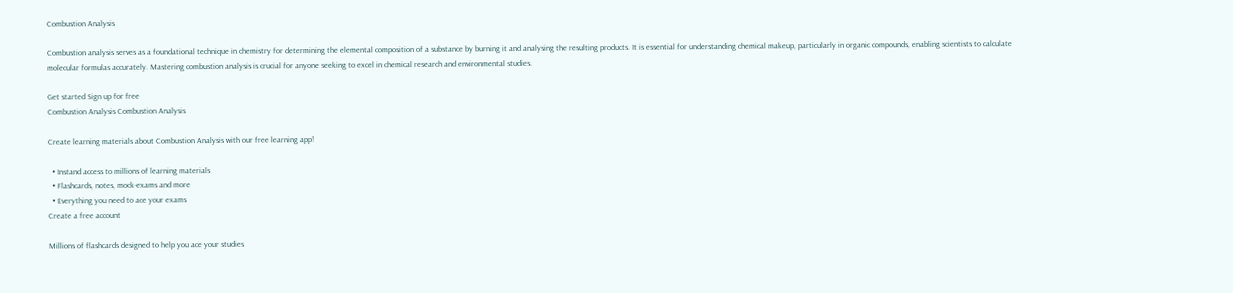Combustion Analysis

Combustion analysis serves as a foundational technique in chemistry for determining the elemental composition of a substance by burning it and analysing the resulting products. It is essential for understanding chemical makeup, particularly in organic compounds, enabling scientists to calculate molecular formulas accurately. Mastering combustion analysis is crucial for anyone seeking to excel in chemical research and environmental studies.

Get started Sign up for free
Combustion Analysis Combustion Analysis

Create learning materials about Combustion Analysis with our free learning app!

  • Instand access to millions of learning materials
  • Flashcards, notes, mock-exams and more
  • Everything you need to ace your exams
Create a free account

Millions of flashcards designed to help you ace your studies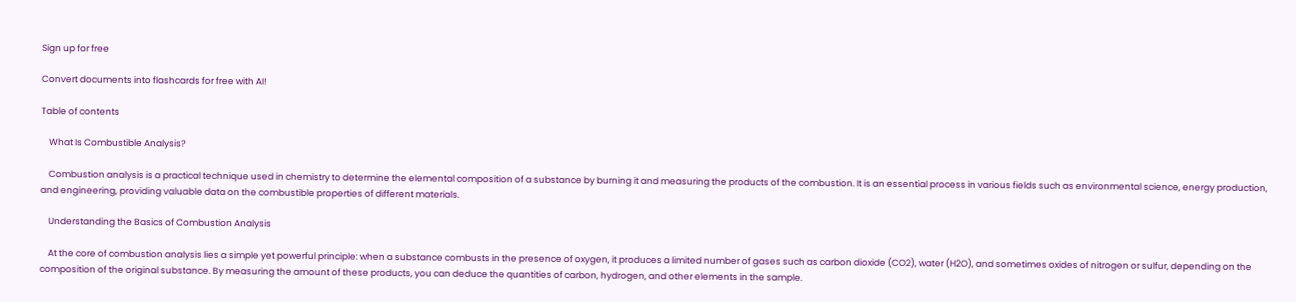Sign up for free

Convert documents into flashcards for free with AI!

Table of contents

    What Is Combustible Analysis?

    Combustion analysis is a practical technique used in chemistry to determine the elemental composition of a substance by burning it and measuring the products of the combustion. It is an essential process in various fields such as environmental science, energy production, and engineering, providing valuable data on the combustible properties of different materials.

    Understanding the Basics of Combustion Analysis

    At the core of combustion analysis lies a simple yet powerful principle: when a substance combusts in the presence of oxygen, it produces a limited number of gases such as carbon dioxide (CO2), water (H2O), and sometimes oxides of nitrogen or sulfur, depending on the composition of the original substance. By measuring the amount of these products, you can deduce the quantities of carbon, hydrogen, and other elements in the sample.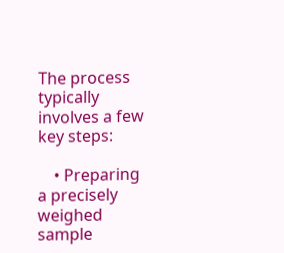The process typically involves a few key steps:

    • Preparing a precisely weighed sample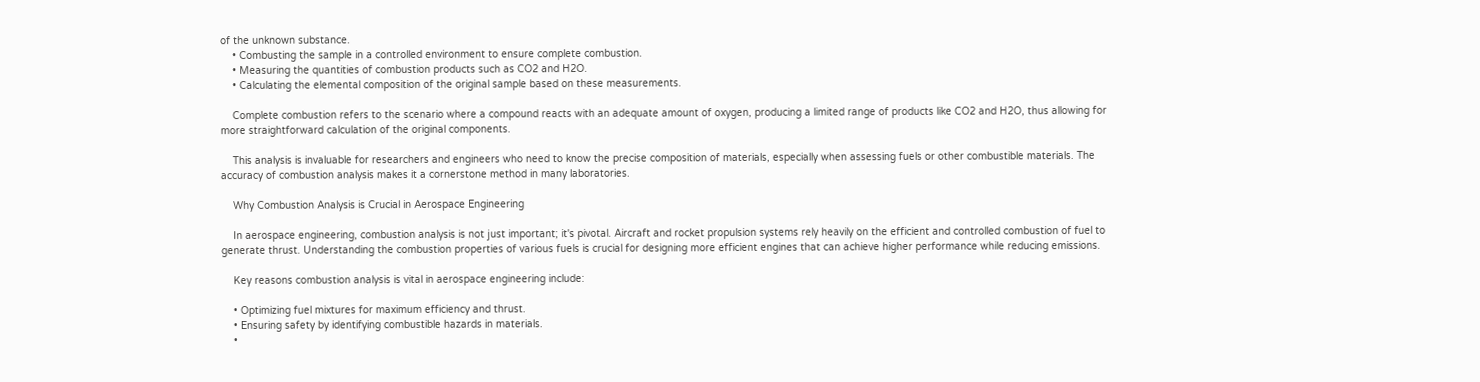of the unknown substance.
    • Combusting the sample in a controlled environment to ensure complete combustion.
    • Measuring the quantities of combustion products such as CO2 and H2O.
    • Calculating the elemental composition of the original sample based on these measurements.

    Complete combustion refers to the scenario where a compound reacts with an adequate amount of oxygen, producing a limited range of products like CO2 and H2O, thus allowing for more straightforward calculation of the original components.

    This analysis is invaluable for researchers and engineers who need to know the precise composition of materials, especially when assessing fuels or other combustible materials. The accuracy of combustion analysis makes it a cornerstone method in many laboratories.

    Why Combustion Analysis is Crucial in Aerospace Engineering

    In aerospace engineering, combustion analysis is not just important; it's pivotal. Aircraft and rocket propulsion systems rely heavily on the efficient and controlled combustion of fuel to generate thrust. Understanding the combustion properties of various fuels is crucial for designing more efficient engines that can achieve higher performance while reducing emissions.

    Key reasons combustion analysis is vital in aerospace engineering include:

    • Optimizing fuel mixtures for maximum efficiency and thrust.
    • Ensuring safety by identifying combustible hazards in materials.
    •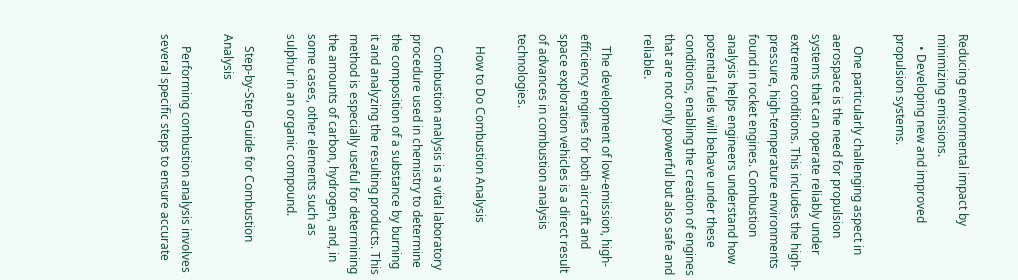Reducing environmental impact by minimizing emissions.
    • Developing new and improved propulsion systems.

    One particularly challenging aspect in aerospace is the need for propulsion systems that can operate reliably under extreme conditions. This includes the high-pressure, high-temperature environments found in rocket engines. Combustion analysis helps engineers understand how potential fuels will behave under these conditions, enabling the creation of engines that are not only powerful but also safe and reliable.

    The development of low-emission, high-efficiency engines for both aircraft and space exploration vehicles is a direct result of advances in combustion analysis technologies.

    How to Do Combustion Analysis

    Combustion analysis is a vital laboratory procedure used in chemistry to determine the composition of a substance by burning it and analyzing the resulting products. This method is especially useful for determining the amounts of carbon, hydrogen, and, in some cases, other elements such as sulphur in an organic compound.

    Step-by-Step Guide for Combustion Analysis

    Performing combustion analysis involves several specific steps to ensure accurate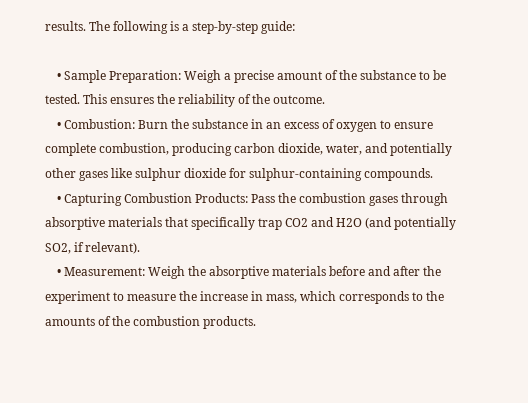results. The following is a step-by-step guide:

    • Sample Preparation: Weigh a precise amount of the substance to be tested. This ensures the reliability of the outcome.
    • Combustion: Burn the substance in an excess of oxygen to ensure complete combustion, producing carbon dioxide, water, and potentially other gases like sulphur dioxide for sulphur-containing compounds.
    • Capturing Combustion Products: Pass the combustion gases through absorptive materials that specifically trap CO2 and H2O (and potentially SO2, if relevant).
    • Measurement: Weigh the absorptive materials before and after the experiment to measure the increase in mass, which corresponds to the amounts of the combustion products.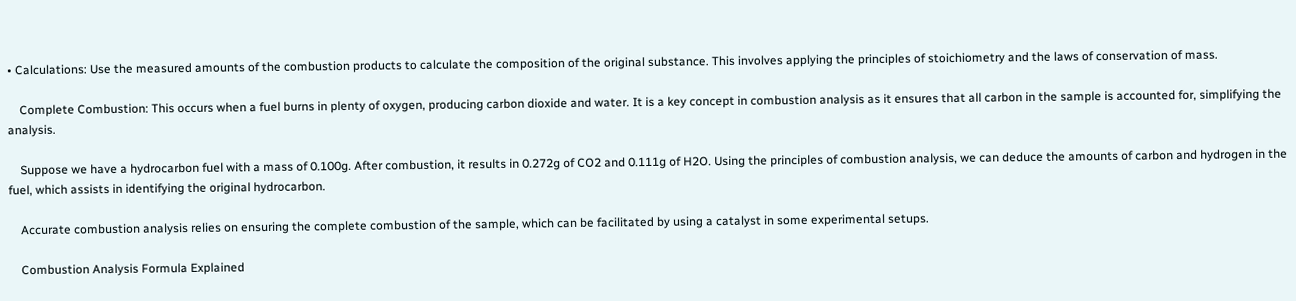• Calculations: Use the measured amounts of the combustion products to calculate the composition of the original substance. This involves applying the principles of stoichiometry and the laws of conservation of mass.

    Complete Combustion: This occurs when a fuel burns in plenty of oxygen, producing carbon dioxide and water. It is a key concept in combustion analysis as it ensures that all carbon in the sample is accounted for, simplifying the analysis.

    Suppose we have a hydrocarbon fuel with a mass of 0.100g. After combustion, it results in 0.272g of CO2 and 0.111g of H2O. Using the principles of combustion analysis, we can deduce the amounts of carbon and hydrogen in the fuel, which assists in identifying the original hydrocarbon.

    Accurate combustion analysis relies on ensuring the complete combustion of the sample, which can be facilitated by using a catalyst in some experimental setups.

    Combustion Analysis Formula Explained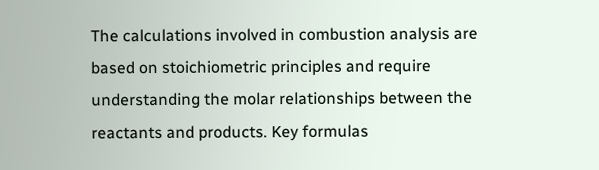The calculations involved in combustion analysis are based on stoichiometric principles and require understanding the molar relationships between the reactants and products. Key formulas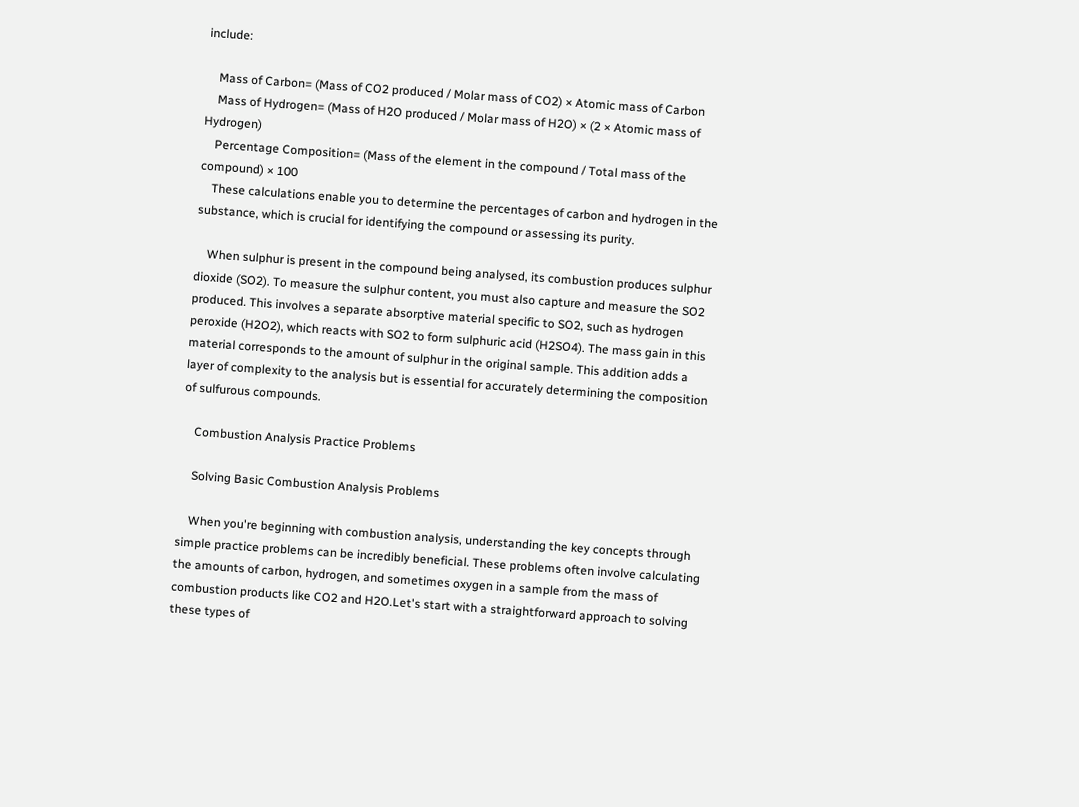include:

    Mass of Carbon= (Mass of CO2 produced / Molar mass of CO2) × Atomic mass of Carbon
    Mass of Hydrogen= (Mass of H2O produced / Molar mass of H2O) × (2 × Atomic mass of Hydrogen)
    Percentage Composition= (Mass of the element in the compound / Total mass of the compound) × 100
    These calculations enable you to determine the percentages of carbon and hydrogen in the substance, which is crucial for identifying the compound or assessing its purity.

    When sulphur is present in the compound being analysed, its combustion produces sulphur dioxide (SO2). To measure the sulphur content, you must also capture and measure the SO2 produced. This involves a separate absorptive material specific to SO2, such as hydrogen peroxide (H2O2), which reacts with SO2 to form sulphuric acid (H2SO4). The mass gain in this material corresponds to the amount of sulphur in the original sample. This addition adds a layer of complexity to the analysis but is essential for accurately determining the composition of sulfurous compounds.

    Combustion Analysis Practice Problems

    Solving Basic Combustion Analysis Problems

    When you're beginning with combustion analysis, understanding the key concepts through simple practice problems can be incredibly beneficial. These problems often involve calculating the amounts of carbon, hydrogen, and sometimes oxygen in a sample from the mass of combustion products like CO2 and H2O.Let's start with a straightforward approach to solving these types of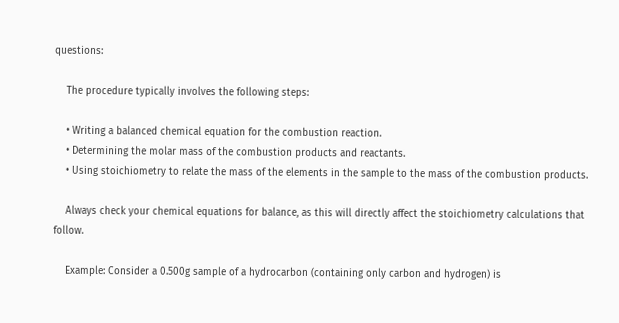questions:

    The procedure typically involves the following steps:

    • Writing a balanced chemical equation for the combustion reaction.
    • Determining the molar mass of the combustion products and reactants.
    • Using stoichiometry to relate the mass of the elements in the sample to the mass of the combustion products.

    Always check your chemical equations for balance, as this will directly affect the stoichiometry calculations that follow.

    Example: Consider a 0.500g sample of a hydrocarbon (containing only carbon and hydrogen) is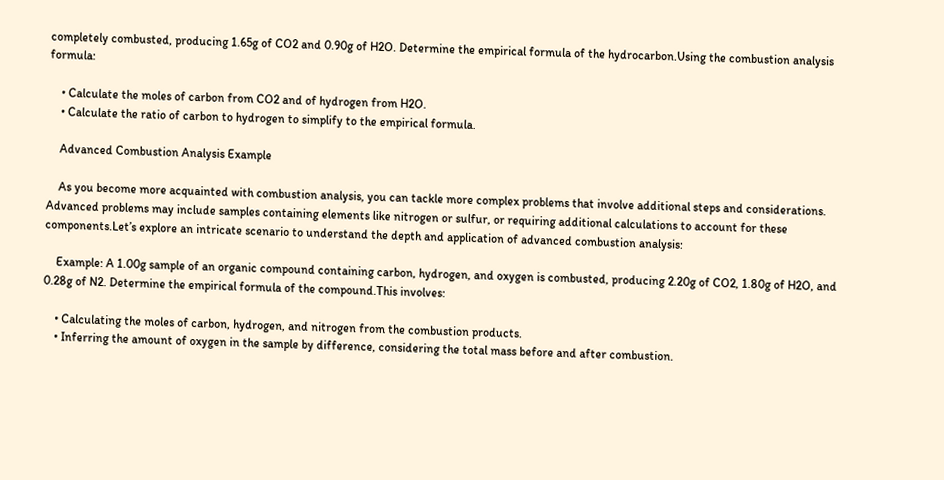completely combusted, producing 1.65g of CO2 and 0.90g of H2O. Determine the empirical formula of the hydrocarbon.Using the combustion analysis formula:

    • Calculate the moles of carbon from CO2 and of hydrogen from H2O.
    • Calculate the ratio of carbon to hydrogen to simplify to the empirical formula.

    Advanced Combustion Analysis Example

    As you become more acquainted with combustion analysis, you can tackle more complex problems that involve additional steps and considerations. Advanced problems may include samples containing elements like nitrogen or sulfur, or requiring additional calculations to account for these components.Let’s explore an intricate scenario to understand the depth and application of advanced combustion analysis:

    Example: A 1.00g sample of an organic compound containing carbon, hydrogen, and oxygen is combusted, producing 2.20g of CO2, 1.80g of H2O, and 0.28g of N2. Determine the empirical formula of the compound.This involves:

    • Calculating the moles of carbon, hydrogen, and nitrogen from the combustion products.
    • Inferring the amount of oxygen in the sample by difference, considering the total mass before and after combustion.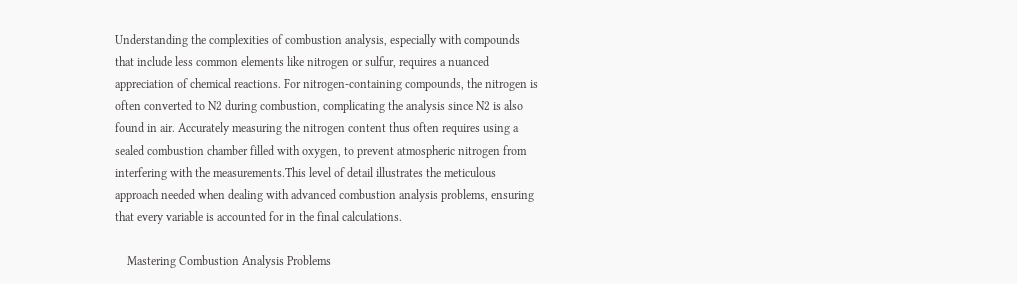Understanding the complexities of combustion analysis, especially with compounds that include less common elements like nitrogen or sulfur, requires a nuanced appreciation of chemical reactions. For nitrogen-containing compounds, the nitrogen is often converted to N2 during combustion, complicating the analysis since N2 is also found in air. Accurately measuring the nitrogen content thus often requires using a sealed combustion chamber filled with oxygen, to prevent atmospheric nitrogen from interfering with the measurements.This level of detail illustrates the meticulous approach needed when dealing with advanced combustion analysis problems, ensuring that every variable is accounted for in the final calculations.

    Mastering Combustion Analysis Problems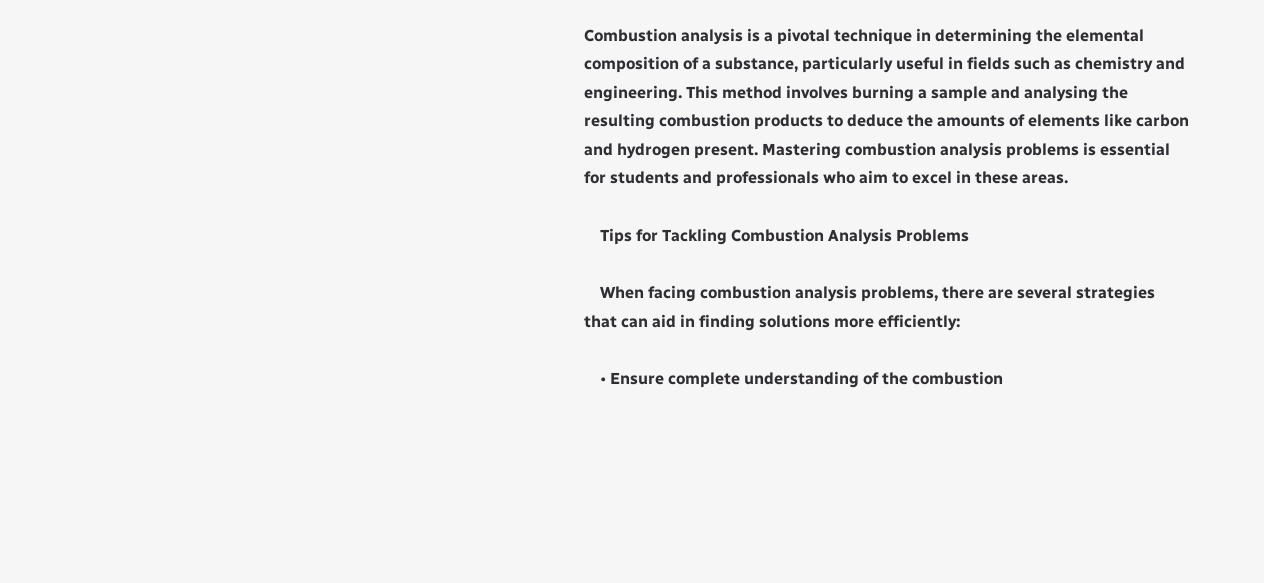Combustion analysis is a pivotal technique in determining the elemental composition of a substance, particularly useful in fields such as chemistry and engineering. This method involves burning a sample and analysing the resulting combustion products to deduce the amounts of elements like carbon and hydrogen present. Mastering combustion analysis problems is essential for students and professionals who aim to excel in these areas.

    Tips for Tackling Combustion Analysis Problems

    When facing combustion analysis problems, there are several strategies that can aid in finding solutions more efficiently:

    • Ensure complete understanding of the combustion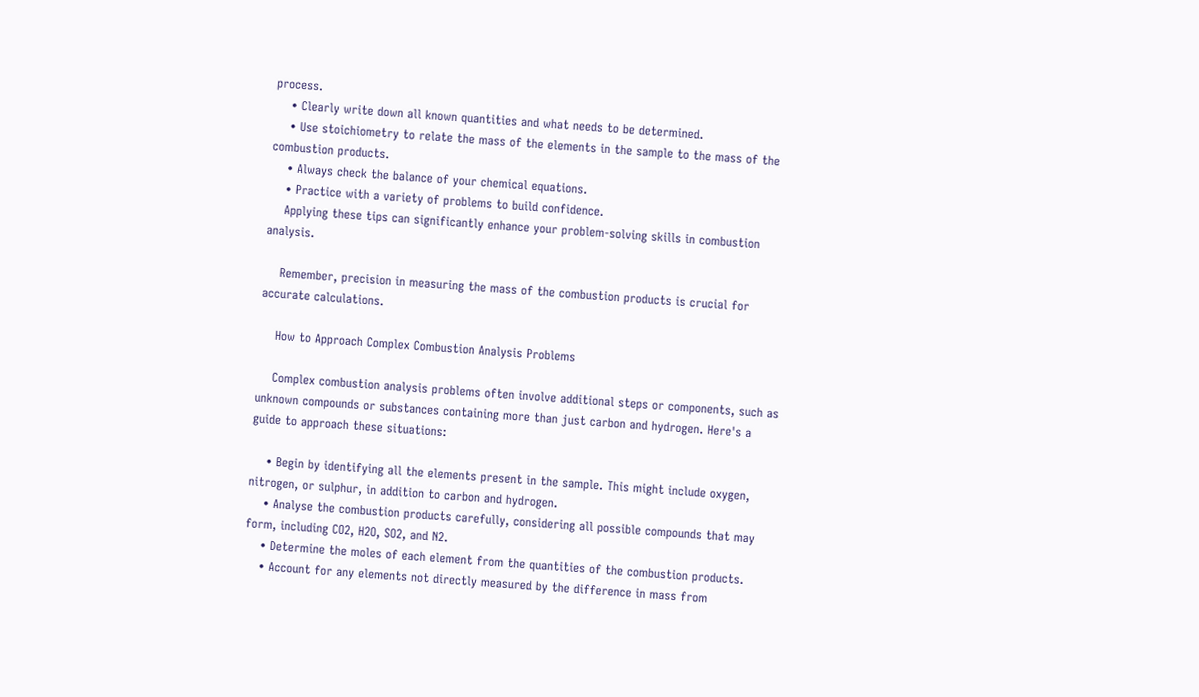process.
    • Clearly write down all known quantities and what needs to be determined.
    • Use stoichiometry to relate the mass of the elements in the sample to the mass of the combustion products.
    • Always check the balance of your chemical equations.
    • Practice with a variety of problems to build confidence.
    Applying these tips can significantly enhance your problem-solving skills in combustion analysis.

    Remember, precision in measuring the mass of the combustion products is crucial for accurate calculations.

    How to Approach Complex Combustion Analysis Problems

    Complex combustion analysis problems often involve additional steps or components, such as unknown compounds or substances containing more than just carbon and hydrogen. Here's a guide to approach these situations:

    • Begin by identifying all the elements present in the sample. This might include oxygen, nitrogen, or sulphur, in addition to carbon and hydrogen.
    • Analyse the combustion products carefully, considering all possible compounds that may form, including CO2, H2O, SO2, and N2.
    • Determine the moles of each element from the quantities of the combustion products.
    • Account for any elements not directly measured by the difference in mass from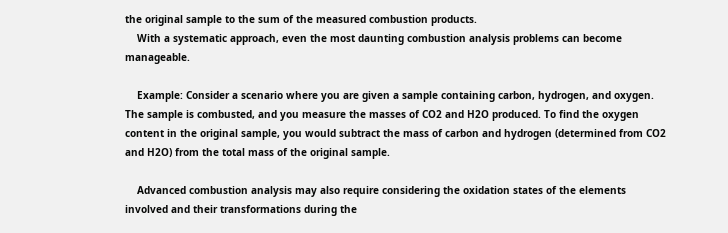the original sample to the sum of the measured combustion products.
    With a systematic approach, even the most daunting combustion analysis problems can become manageable.

    Example: Consider a scenario where you are given a sample containing carbon, hydrogen, and oxygen. The sample is combusted, and you measure the masses of CO2 and H2O produced. To find the oxygen content in the original sample, you would subtract the mass of carbon and hydrogen (determined from CO2 and H2O) from the total mass of the original sample.

    Advanced combustion analysis may also require considering the oxidation states of the elements involved and their transformations during the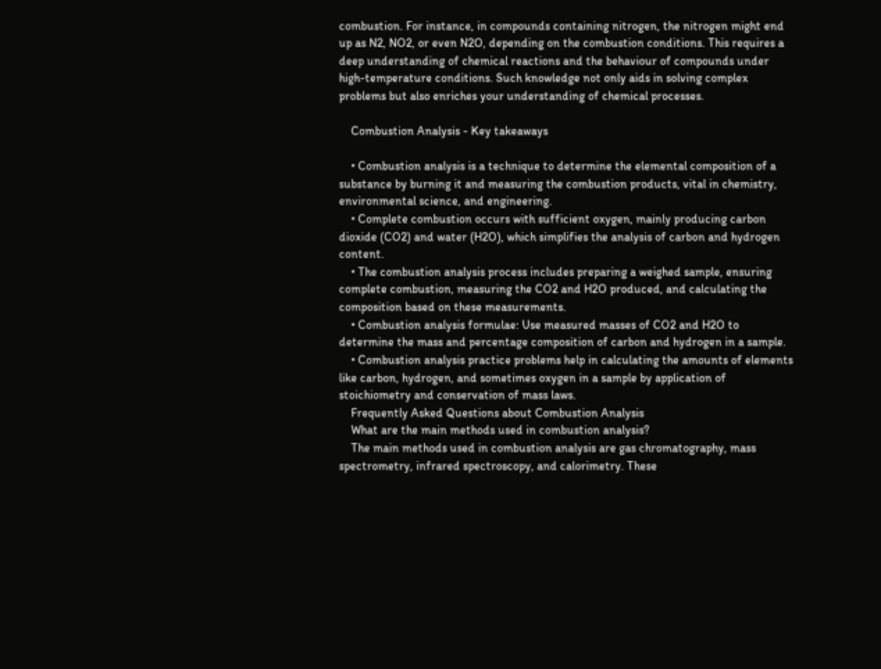combustion. For instance, in compounds containing nitrogen, the nitrogen might end up as N2, NO2, or even N2O, depending on the combustion conditions. This requires a deep understanding of chemical reactions and the behaviour of compounds under high-temperature conditions. Such knowledge not only aids in solving complex problems but also enriches your understanding of chemical processes.

    Combustion Analysis - Key takeaways

    • Combustion analysis is a technique to determine the elemental composition of a substance by burning it and measuring the combustion products, vital in chemistry, environmental science, and engineering.
    • Complete combustion occurs with sufficient oxygen, mainly producing carbon dioxide (CO2) and water (H2O), which simplifies the analysis of carbon and hydrogen content.
    • The combustion analysis process includes preparing a weighed sample, ensuring complete combustion, measuring the CO2 and H2O produced, and calculating the composition based on these measurements.
    • Combustion analysis formulae: Use measured masses of CO2 and H2O to determine the mass and percentage composition of carbon and hydrogen in a sample.
    • Combustion analysis practice problems help in calculating the amounts of elements like carbon, hydrogen, and sometimes oxygen in a sample by application of stoichiometry and conservation of mass laws.
    Frequently Asked Questions about Combustion Analysis
    What are the main methods used in combustion analysis?
    The main methods used in combustion analysis are gas chromatography, mass spectrometry, infrared spectroscopy, and calorimetry. These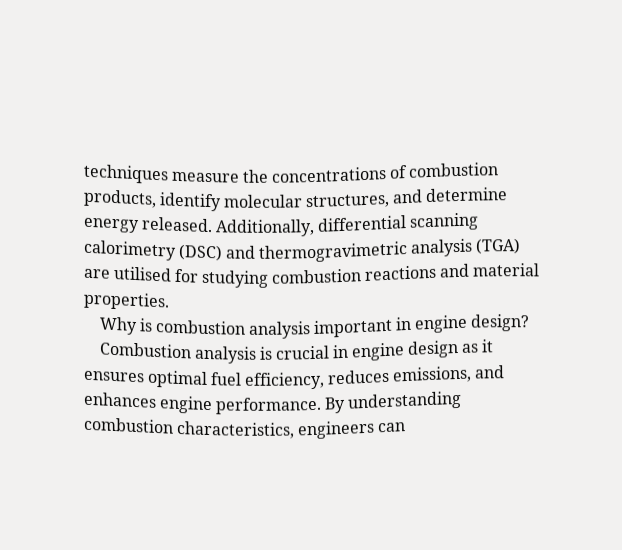techniques measure the concentrations of combustion products, identify molecular structures, and determine energy released. Additionally, differential scanning calorimetry (DSC) and thermogravimetric analysis (TGA) are utilised for studying combustion reactions and material properties.
    Why is combustion analysis important in engine design?
    Combustion analysis is crucial in engine design as it ensures optimal fuel efficiency, reduces emissions, and enhances engine performance. By understanding combustion characteristics, engineers can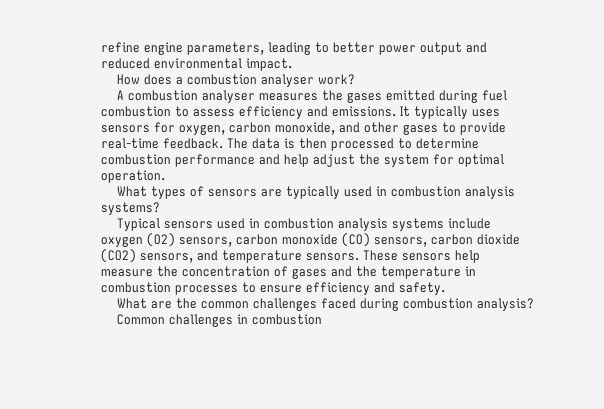refine engine parameters, leading to better power output and reduced environmental impact.
    How does a combustion analyser work?
    A combustion analyser measures the gases emitted during fuel combustion to assess efficiency and emissions. It typically uses sensors for oxygen, carbon monoxide, and other gases to provide real-time feedback. The data is then processed to determine combustion performance and help adjust the system for optimal operation.
    What types of sensors are typically used in combustion analysis systems?
    Typical sensors used in combustion analysis systems include oxygen (O2) sensors, carbon monoxide (CO) sensors, carbon dioxide (CO2) sensors, and temperature sensors. These sensors help measure the concentration of gases and the temperature in combustion processes to ensure efficiency and safety.
    What are the common challenges faced during combustion analysis?
    Common challenges in combustion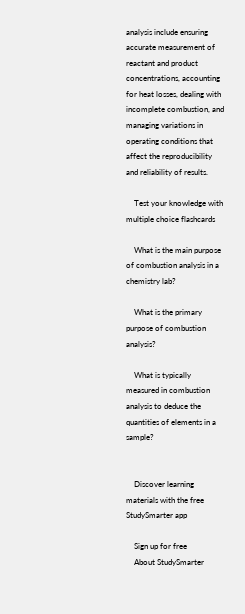analysis include ensuring accurate measurement of reactant and product concentrations, accounting for heat losses, dealing with incomplete combustion, and managing variations in operating conditions that affect the reproducibility and reliability of results.

    Test your knowledge with multiple choice flashcards

    What is the main purpose of combustion analysis in a chemistry lab?

    What is the primary purpose of combustion analysis?

    What is typically measured in combustion analysis to deduce the quantities of elements in a sample?


    Discover learning materials with the free StudySmarter app

    Sign up for free
    About StudySmarter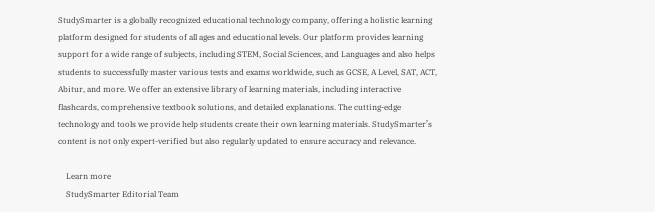StudySmarter is a globally recognized educational technology company, offering a holistic learning platform designed for students of all ages and educational levels. Our platform provides learning support for a wide range of subjects, including STEM, Social Sciences, and Languages and also helps students to successfully master various tests and exams worldwide, such as GCSE, A Level, SAT, ACT, Abitur, and more. We offer an extensive library of learning materials, including interactive flashcards, comprehensive textbook solutions, and detailed explanations. The cutting-edge technology and tools we provide help students create their own learning materials. StudySmarter’s content is not only expert-verified but also regularly updated to ensure accuracy and relevance.

    Learn more
    StudySmarter Editorial Team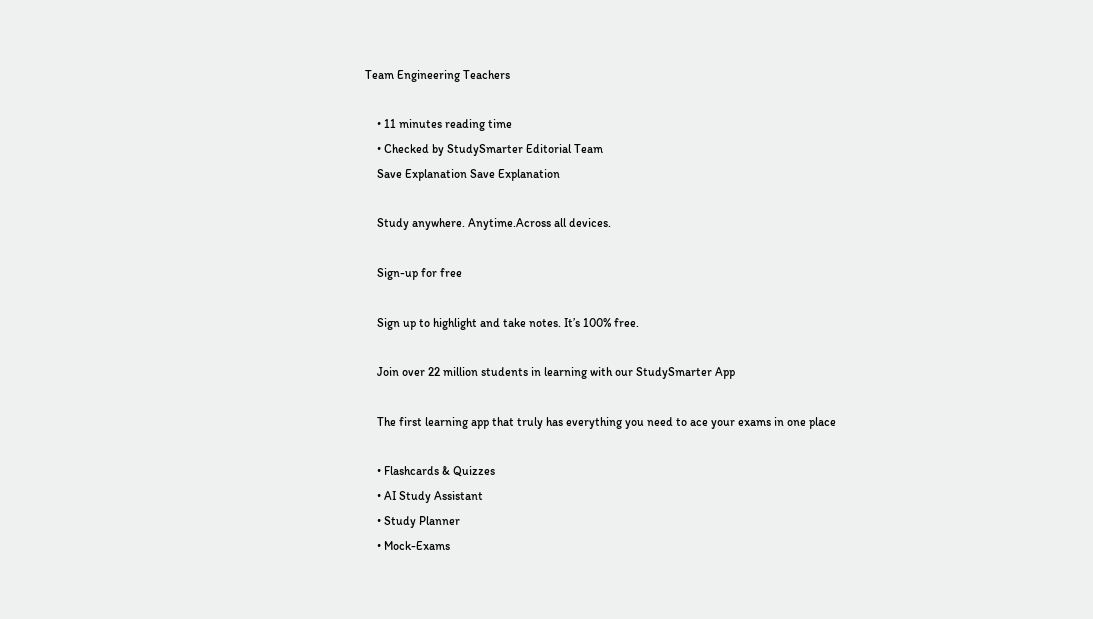Team Engineering Teachers

    • 11 minutes reading time
    • Checked by StudySmarter Editorial Team
    Save Explanation Save Explanation

    Study anywhere. Anytime.Across all devices.

    Sign-up for free

    Sign up to highlight and take notes. It’s 100% free.

    Join over 22 million students in learning with our StudySmarter App

    The first learning app that truly has everything you need to ace your exams in one place

    • Flashcards & Quizzes
    • AI Study Assistant
    • Study Planner
    • Mock-Exams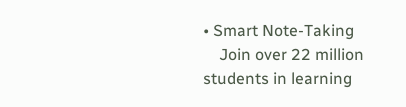• Smart Note-Taking
    Join over 22 million students in learning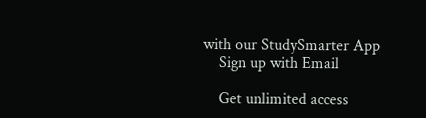with our StudySmarter App
    Sign up with Email

    Get unlimited access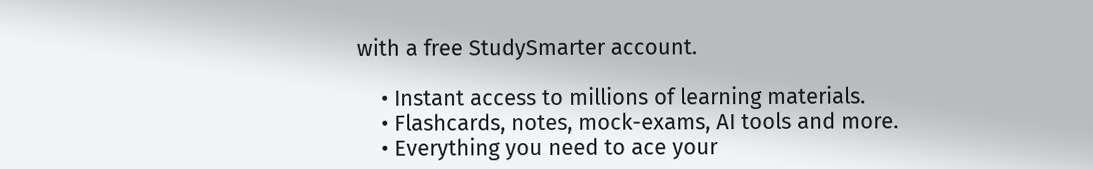with a free StudySmarter account.

    • Instant access to millions of learning materials.
    • Flashcards, notes, mock-exams, AI tools and more.
    • Everything you need to ace your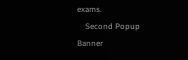exams.
    Second Popup Banner